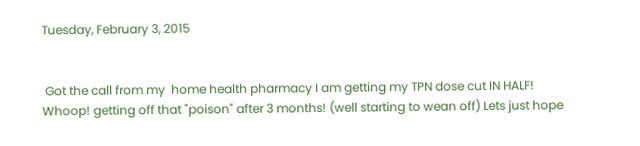Tuesday, February 3, 2015


 Got the call from my  home health pharmacy I am getting my TPN dose cut IN HALF! Whoop! getting off that "poison" after 3 months! (well starting to wean off) Lets just hope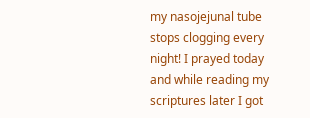my nasojejunal tube stops clogging every night! I prayed today and while reading my scriptures later I got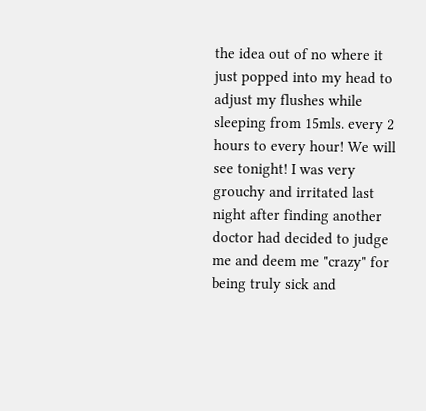the idea out of no where it just popped into my head to adjust my flushes while sleeping from 15mls. every 2 hours to every hour! We will see tonight! I was very grouchy and irritated last night after finding another doctor had decided to judge me and deem me "crazy" for being truly sick and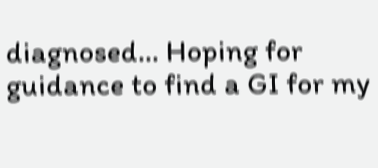diagnosed... Hoping for guidance to find a GI for my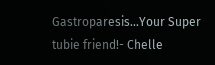Gastroparesis...Your Super tubie friend!- Chelle